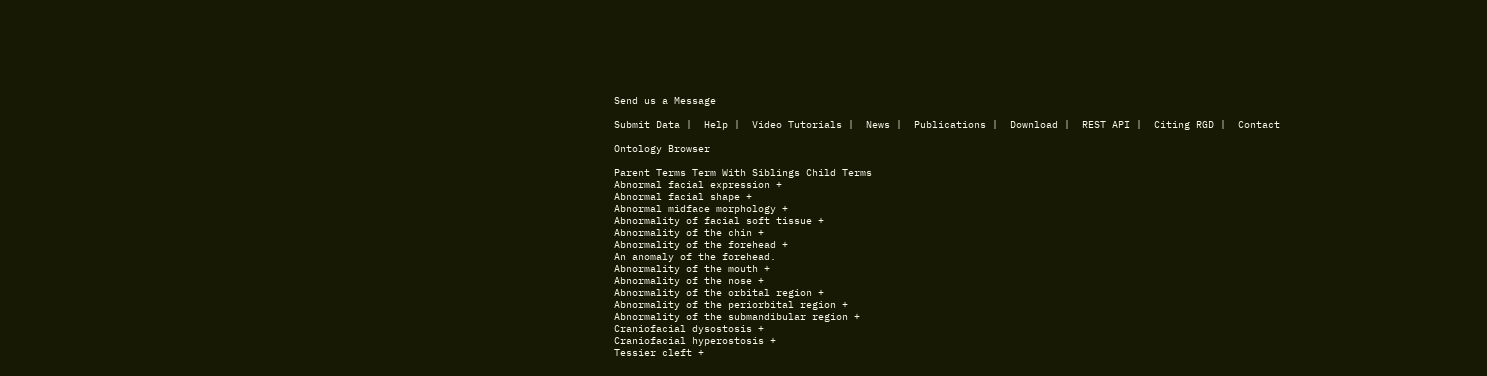Send us a Message

Submit Data |  Help |  Video Tutorials |  News |  Publications |  Download |  REST API |  Citing RGD |  Contact

Ontology Browser

Parent Terms Term With Siblings Child Terms
Abnormal facial expression +
Abnormal facial shape +
Abnormal midface morphology +
Abnormality of facial soft tissue +
Abnormality of the chin +
Abnormality of the forehead +
An anomaly of the forehead.
Abnormality of the mouth +
Abnormality of the nose +
Abnormality of the orbital region +
Abnormality of the periorbital region +
Abnormality of the submandibular region +
Craniofacial dysostosis +
Craniofacial hyperostosis +
Tessier cleft +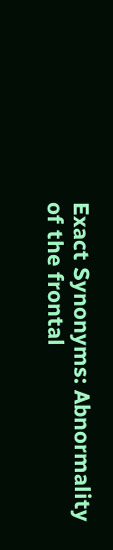Exact Synonyms: Abnormality of the frontal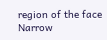region of the face
Narrow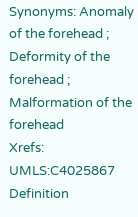Synonyms: Anomaly of the forehead ;   Deformity of the forehead ;   Malformation of the forehead
Xrefs: UMLS:C4025867
Definition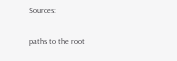Sources:

paths to the root